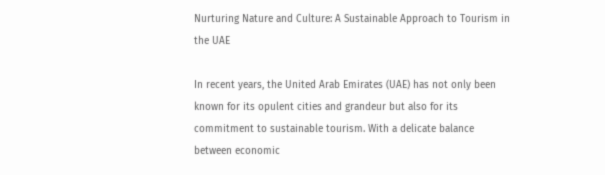Nurturing Nature and Culture: A Sustainable Approach to Tourism in the UAE

In recent years, the United Arab Emirates (UAE) has not only been known for its opulent cities and grandeur but also for its commitment to sustainable tourism. With a delicate balance between economic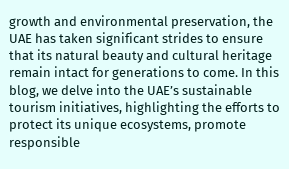growth and environmental preservation, the UAE has taken significant strides to ensure that its natural beauty and cultural heritage remain intact for generations to come. In this blog, we delve into the UAE’s sustainable tourism initiatives, highlighting the efforts to protect its unique ecosystems, promote responsible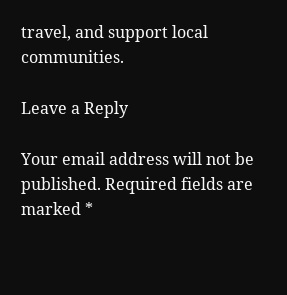travel, and support local communities.

Leave a Reply

Your email address will not be published. Required fields are marked *